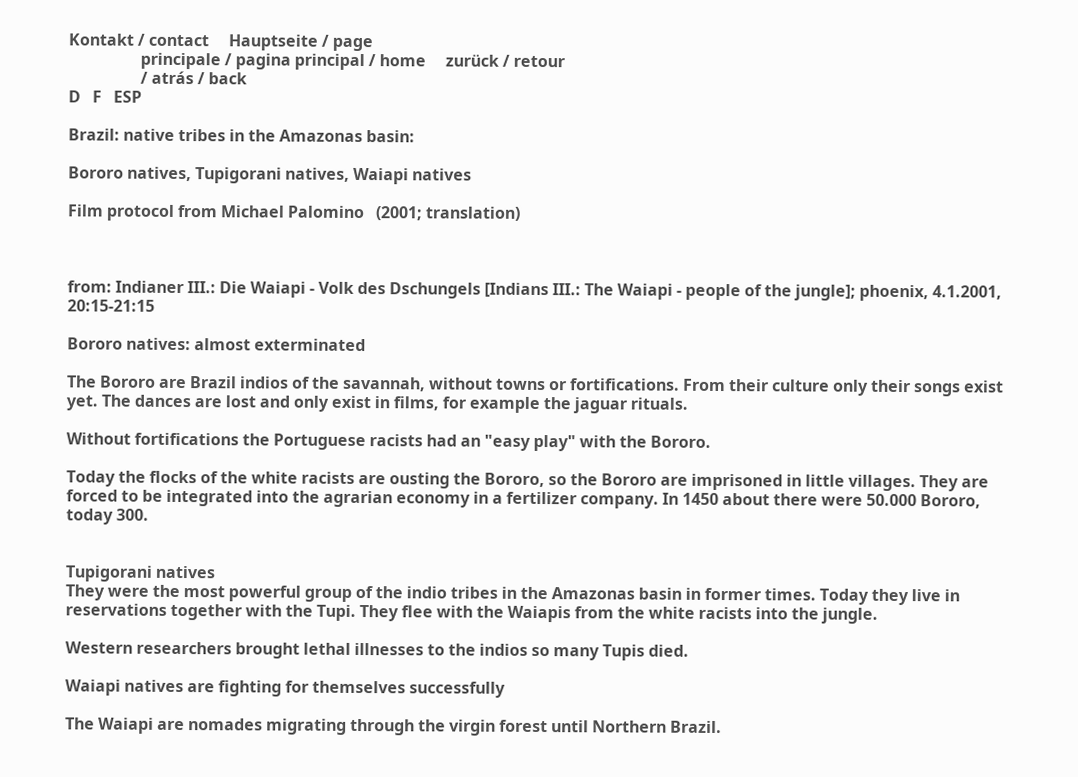Kontakt / contact     Hauptseite / page
                  principale / pagina principal / home     zurück / retour
                  / atrás / back
D   F   ESP

Brazil: native tribes in the Amazonas basin:

Bororo natives, Tupigorani natives, Waiapi natives

Film protocol from Michael Palomino   (2001; translation)



from: Indianer III.: Die Waiapi - Volk des Dschungels [Indians III.: The Waiapi - people of the jungle]; phoenix, 4.1.2001, 20:15-21:15

Bororo natives: almost exterminated

The Bororo are Brazil indios of the savannah, without towns or fortifications. From their culture only their songs exist yet. The dances are lost and only exist in films, for example the jaguar rituals.

Without fortifications the Portuguese racists had an "easy play" with the Bororo.

Today the flocks of the white racists are ousting the Bororo, so the Bororo are imprisoned in little villages. They are forced to be integrated into the agrarian economy in a fertilizer company. In 1450 about there were 50.000 Bororo, today 300.


Tupigorani natives
They were the most powerful group of the indio tribes in the Amazonas basin in former times. Today they live in reservations together with the Tupi. They flee with the Waiapis from the white racists into the jungle.

Western researchers brought lethal illnesses to the indios so many Tupis died.

Waiapi natives are fighting for themselves successfully

The Waiapi are nomades migrating through the virgin forest until Northern Brazil.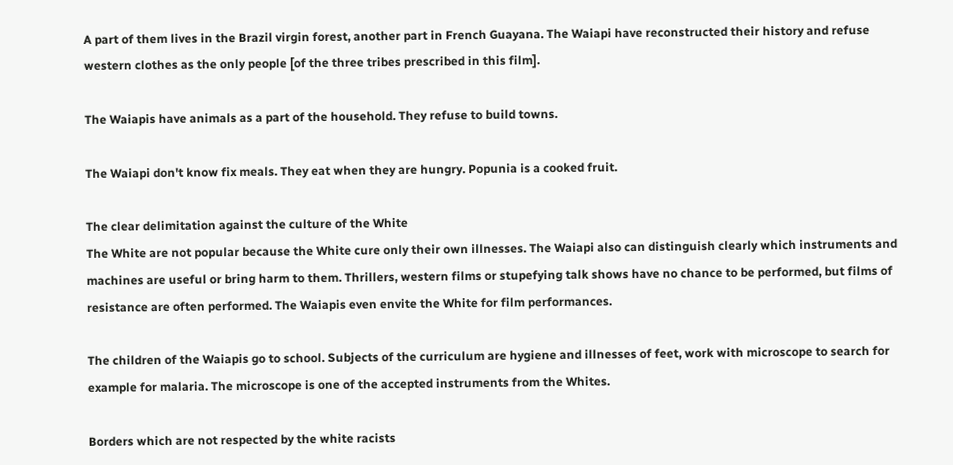A part of them lives in the Brazil virgin forest, another part in French Guayana. The Waiapi have reconstructed their history and refuse western clothes as the only people [of the three tribes prescribed in this film].

The Waiapis have animals as a part of the household. They refuse to build towns.

The Waiapi don't know fix meals. They eat when they are hungry. Popunia is a cooked fruit.

The clear delimitation against the culture of the White
The White are not popular because the White cure only their own illnesses. The Waiapi also can distinguish clearly which instruments and machines are useful or bring harm to them. Thrillers, western films or stupefying talk shows have no chance to be performed, but films of resistance are often performed. The Waiapis even envite the White for film performances.

The children of the Waiapis go to school. Subjects of the curriculum are hygiene and illnesses of feet, work with microscope to search for example for malaria. The microscope is one of the accepted instruments from the Whites.

Borders which are not respected by the white racists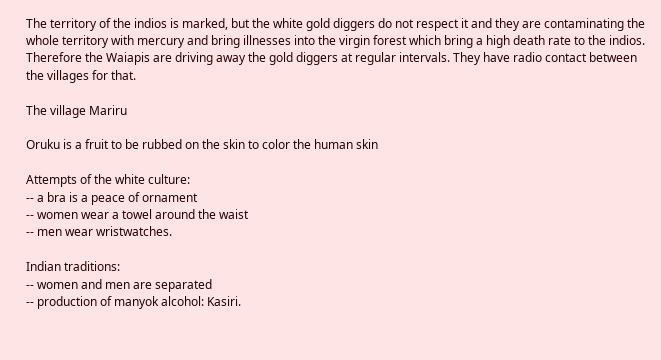The territory of the indios is marked, but the white gold diggers do not respect it and they are contaminating the whole territory with mercury and bring illnesses into the virgin forest which bring a high death rate to the indios. Therefore the Waiapis are driving away the gold diggers at regular intervals. They have radio contact between the villages for that.

The village Mariru

Oruku is a fruit to be rubbed on the skin to color the human skin

Attempts of the white culture:
-- a bra is a peace of ornament
-- women wear a towel around the waist
-- men wear wristwatches.

Indian traditions:
-- women and men are separated
-- production of manyok alcohol: Kasiri.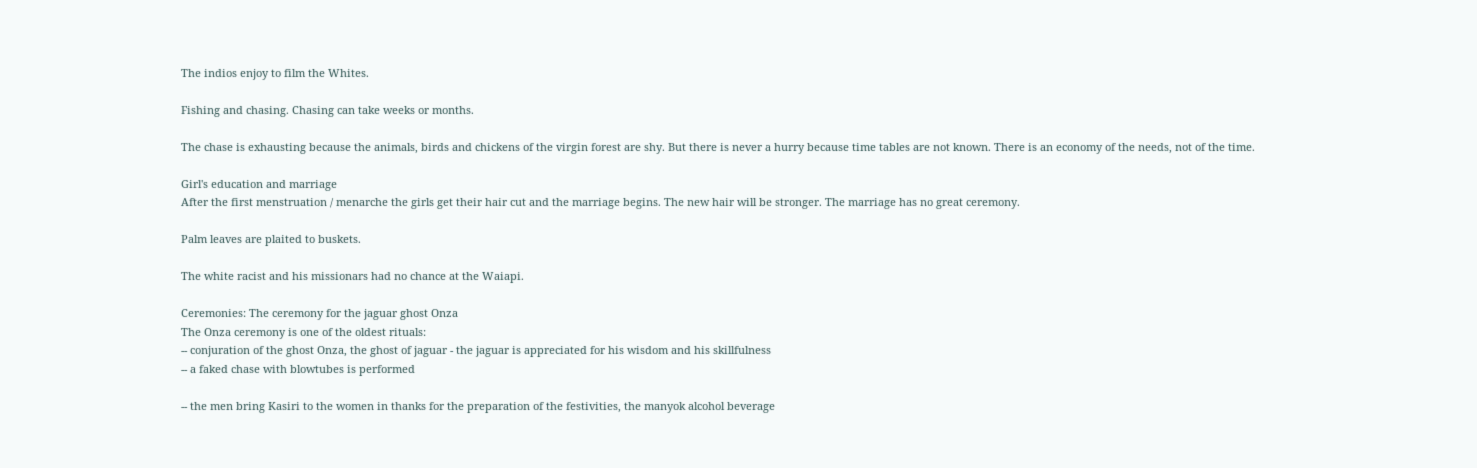The indios enjoy to film the Whites.

Fishing and chasing. Chasing can take weeks or months.

The chase is exhausting because the animals, birds and chickens of the virgin forest are shy. But there is never a hurry because time tables are not known. There is an economy of the needs, not of the time.

Girl's education and marriage
After the first menstruation / menarche the girls get their hair cut and the marriage begins. The new hair will be stronger. The marriage has no great ceremony.

Palm leaves are plaited to buskets.

The white racist and his missionars had no chance at the Waiapi.

Ceremonies: The ceremony for the jaguar ghost Onza
The Onza ceremony is one of the oldest rituals:
-- conjuration of the ghost Onza, the ghost of jaguar - the jaguar is appreciated for his wisdom and his skillfulness
-- a faked chase with blowtubes is performed

-- the men bring Kasiri to the women in thanks for the preparation of the festivities, the manyok alcohol beverage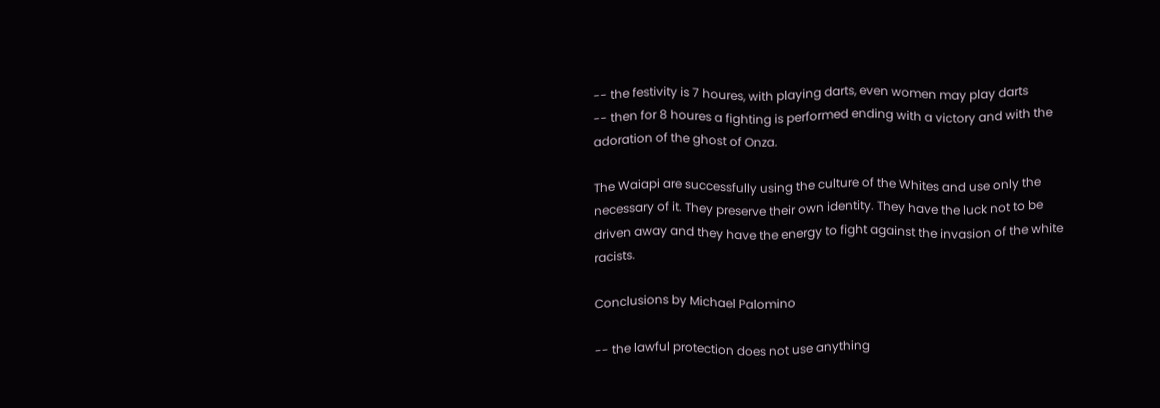-- the festivity is 7 houres, with playing darts, even women may play darts
-- then for 8 houres a fighting is performed ending with a victory and with the adoration of the ghost of Onza.

The Waiapi are successfully using the culture of the Whites and use only the necessary of it. They preserve their own identity. They have the luck not to be driven away and they have the energy to fight against the invasion of the white racists.

Conclusions by Michael Palomino

-- the lawful protection does not use anything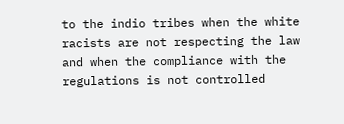to the indio tribes when the white racists are not respecting the law and when the compliance with the regulations is not controlled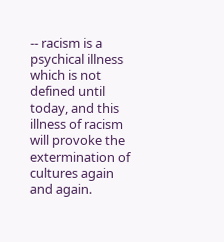-- racism is a psychical illness which is not defined until today, and this illness of racism will provoke the extermination of cultures again and again.